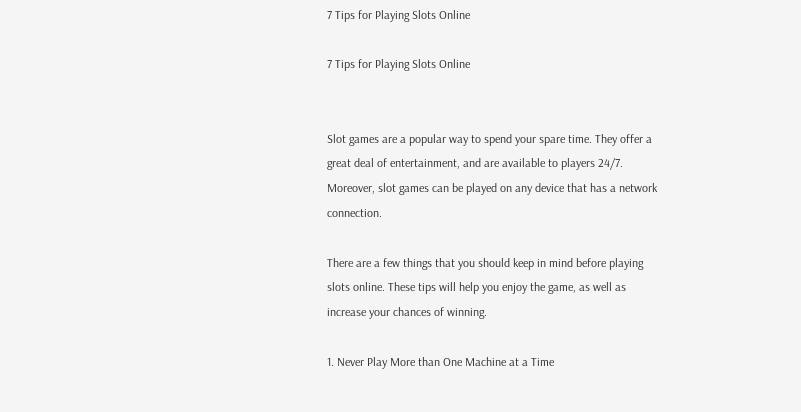7 Tips for Playing Slots Online

7 Tips for Playing Slots Online


Slot games are a popular way to spend your spare time. They offer a great deal of entertainment, and are available to players 24/7. Moreover, slot games can be played on any device that has a network connection.

There are a few things that you should keep in mind before playing slots online. These tips will help you enjoy the game, as well as increase your chances of winning.

1. Never Play More than One Machine at a Time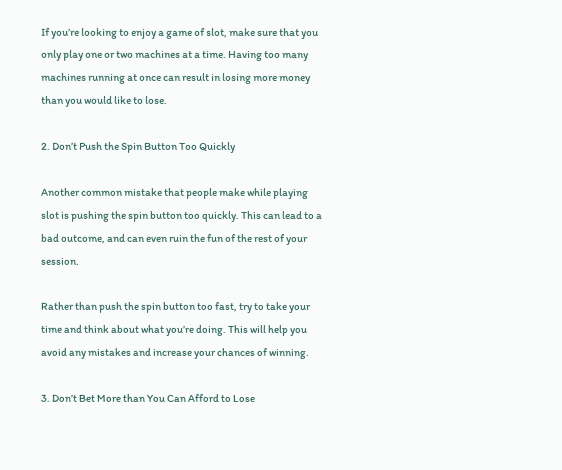If you’re looking to enjoy a game of slot, make sure that you only play one or two machines at a time. Having too many machines running at once can result in losing more money than you would like to lose.

2. Don’t Push the Spin Button Too Quickly

Another common mistake that people make while playing slot is pushing the spin button too quickly. This can lead to a bad outcome, and can even ruin the fun of the rest of your session.

Rather than push the spin button too fast, try to take your time and think about what you’re doing. This will help you avoid any mistakes and increase your chances of winning.

3. Don’t Bet More than You Can Afford to Lose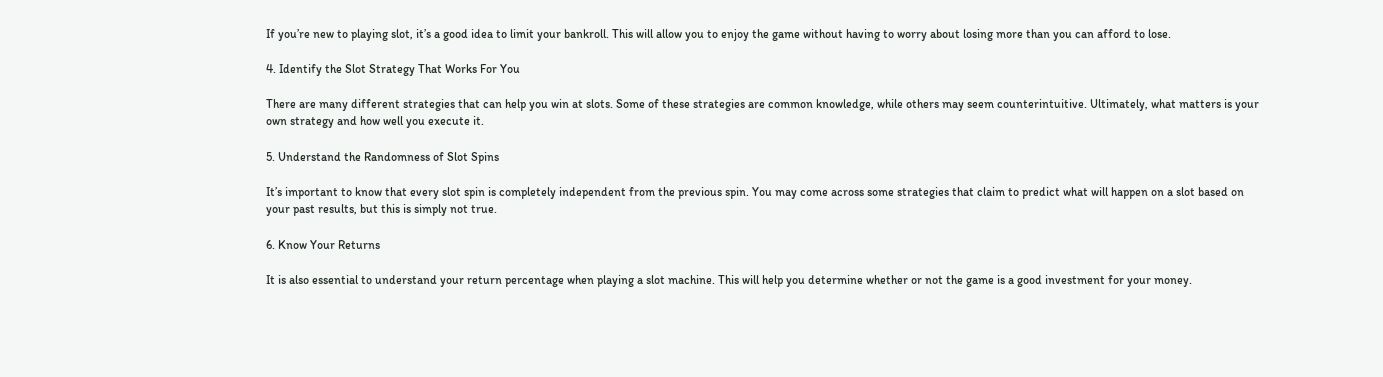If you’re new to playing slot, it’s a good idea to limit your bankroll. This will allow you to enjoy the game without having to worry about losing more than you can afford to lose.

4. Identify the Slot Strategy That Works For You

There are many different strategies that can help you win at slots. Some of these strategies are common knowledge, while others may seem counterintuitive. Ultimately, what matters is your own strategy and how well you execute it.

5. Understand the Randomness of Slot Spins

It’s important to know that every slot spin is completely independent from the previous spin. You may come across some strategies that claim to predict what will happen on a slot based on your past results, but this is simply not true.

6. Know Your Returns

It is also essential to understand your return percentage when playing a slot machine. This will help you determine whether or not the game is a good investment for your money.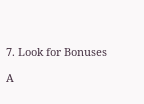7. Look for Bonuses

A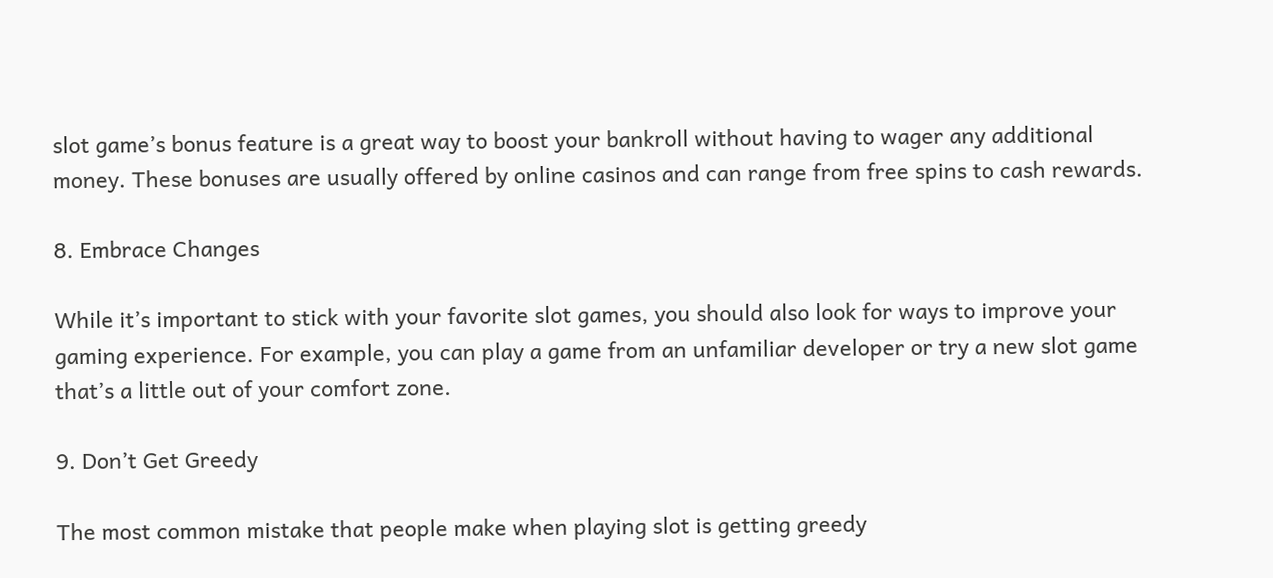slot game’s bonus feature is a great way to boost your bankroll without having to wager any additional money. These bonuses are usually offered by online casinos and can range from free spins to cash rewards.

8. Embrace Changes

While it’s important to stick with your favorite slot games, you should also look for ways to improve your gaming experience. For example, you can play a game from an unfamiliar developer or try a new slot game that’s a little out of your comfort zone.

9. Don’t Get Greedy

The most common mistake that people make when playing slot is getting greedy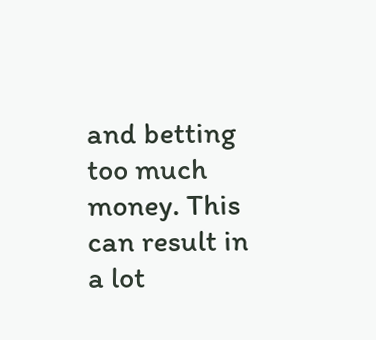and betting too much money. This can result in a lot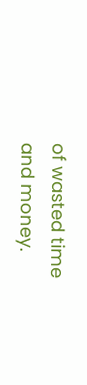of wasted time and money.